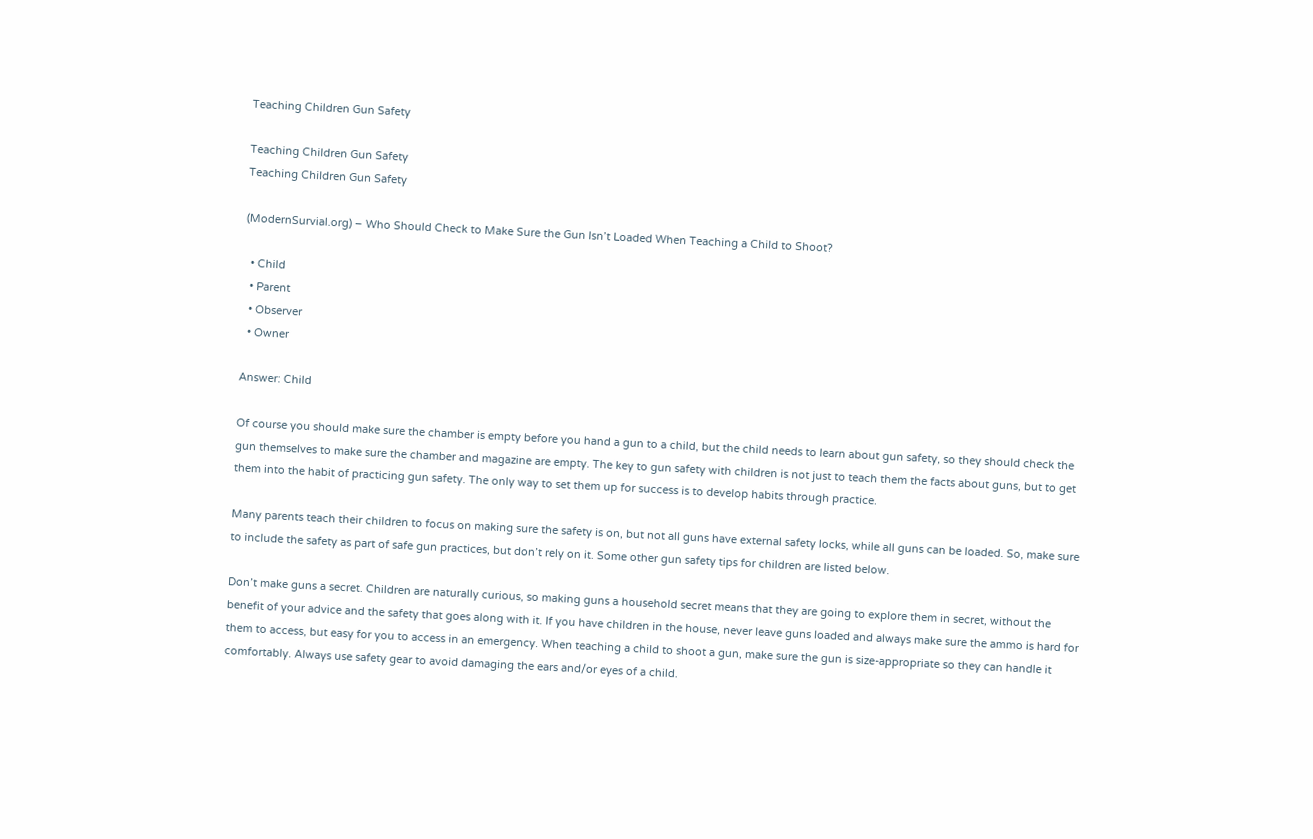Teaching Children Gun Safety

Teaching Children Gun Safety
Teaching Children Gun Safety

(ModernSurvial.org) – Who Should Check to Make Sure the Gun Isn’t Loaded When Teaching a Child to Shoot?

  • Child
  • Parent
  • Observer
  • Owner

Answer: Child

Of course you should make sure the chamber is empty before you hand a gun to a child, but the child needs to learn about gun safety, so they should check the gun themselves to make sure the chamber and magazine are empty. The key to gun safety with children is not just to teach them the facts about guns, but to get them into the habit of practicing gun safety. The only way to set them up for success is to develop habits through practice.

Many parents teach their children to focus on making sure the safety is on, but not all guns have external safety locks, while all guns can be loaded. So, make sure to include the safety as part of safe gun practices, but don’t rely on it. Some other gun safety tips for children are listed below.

Don’t make guns a secret. Children are naturally curious, so making guns a household secret means that they are going to explore them in secret, without the benefit of your advice and the safety that goes along with it. If you have children in the house, never leave guns loaded and always make sure the ammo is hard for them to access, but easy for you to access in an emergency. When teaching a child to shoot a gun, make sure the gun is size-appropriate so they can handle it comfortably. Always use safety gear to avoid damaging the ears and/or eyes of a child.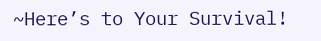~Here’s to Your Survival!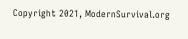Copyright 2021, ModernSurvival.org